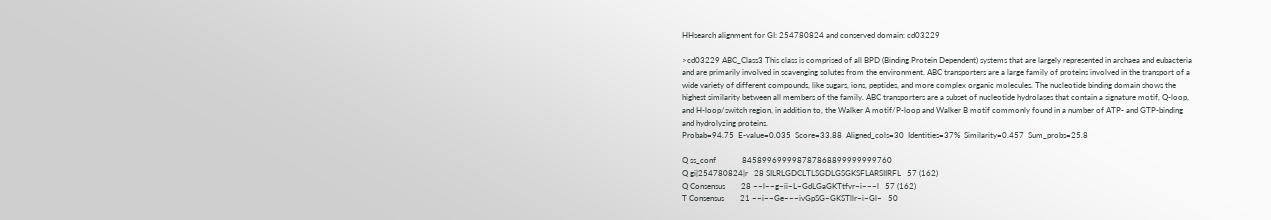HHsearch alignment for GI: 254780824 and conserved domain: cd03229

>cd03229 ABC_Class3 This class is comprised of all BPD (Binding Protein Dependent) systems that are largely represented in archaea and eubacteria and are primarily involved in scavenging solutes from the environment. ABC transporters are a large family of proteins involved in the transport of a wide variety of different compounds, like sugars, ions, peptides, and more complex organic molecules. The nucleotide binding domain shows the highest similarity between all members of the family. ABC transporters are a subset of nucleotide hydrolases that contain a signature motif, Q-loop, and H-loop/switch region, in addition to, the Walker A motif/P-loop and Walker B motif commonly found in a number of ATP- and GTP-binding and hydrolyzing proteins.
Probab=94.75  E-value=0.035  Score=33.88  Aligned_cols=30  Identities=37%  Similarity=0.457  Sum_probs=25.8

Q ss_conf             845899699998787868899999999760
Q gi|254780824|r   28 SILRLGDCLTLSGDLGSGKSFLARSIIRFL   57 (162)
Q Consensus        28 ~~l~~g~ii~L~GdLGaGKTtfvr~i~~~l   57 (162)
T Consensus        21 ~~i~~Ge~~~ivGpSG~GKSTllr~i~Gl~   50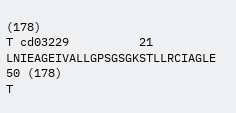(178)
T cd03229          21 LNIEAGEIVALLGPSGSGKSTLLRCIAGLE   50 (178)
T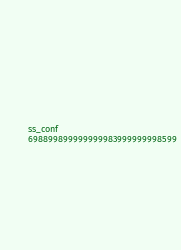ss_conf             698899899999999983999999998599